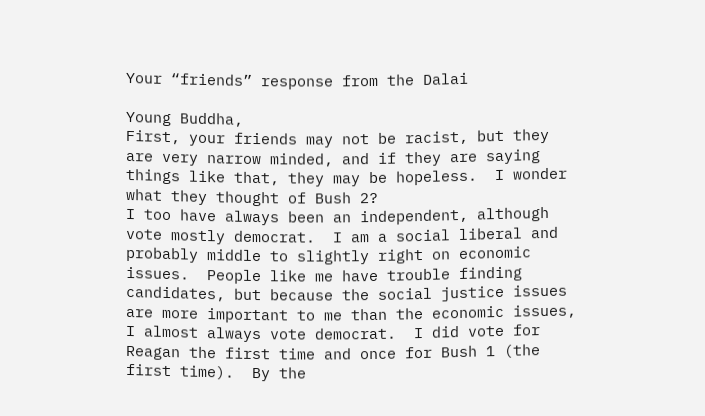Your “friends” response from the Dalai

Young Buddha,
First, your friends may not be racist, but they are very narrow minded, and if they are saying things like that, they may be hopeless.  I wonder what they thought of Bush 2?
I too have always been an independent, although vote mostly democrat.  I am a social liberal and probably middle to slightly right on economic issues.  People like me have trouble finding candidates, but because the social justice issues are more important to me than the economic issues, I almost always vote democrat.  I did vote for Reagan the first time and once for Bush 1 (the first time).  By the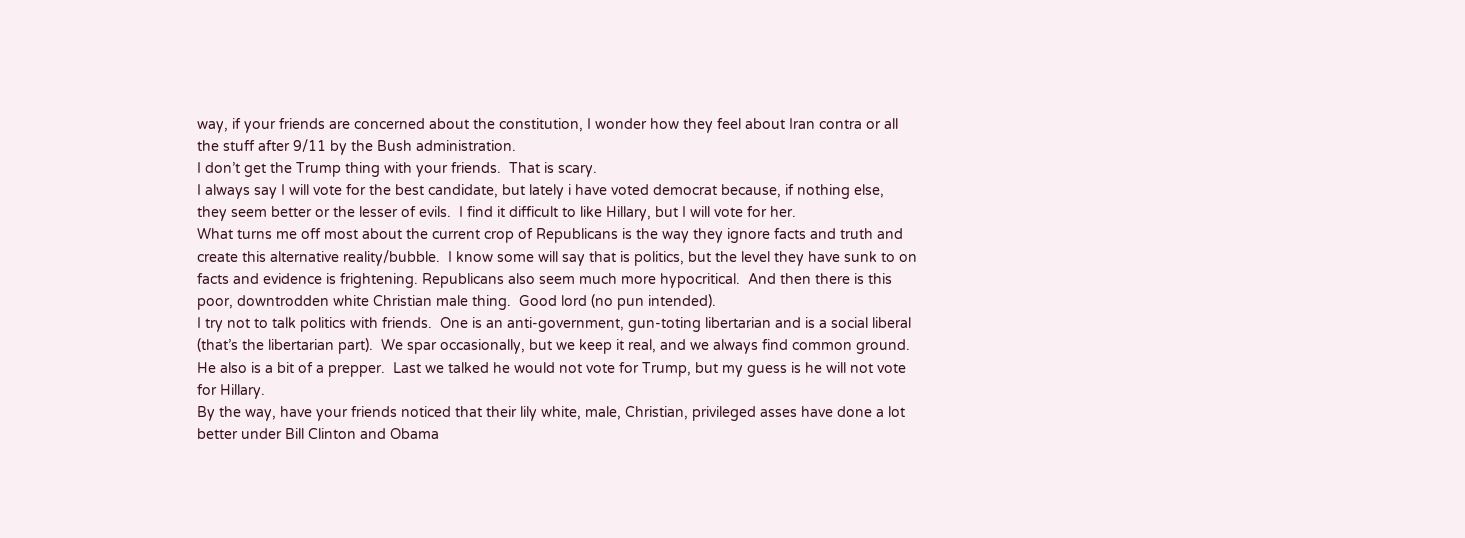way, if your friends are concerned about the constitution, I wonder how they feel about Iran contra or all the stuff after 9/11 by the Bush administration.
I don’t get the Trump thing with your friends.  That is scary.
I always say I will vote for the best candidate, but lately i have voted democrat because, if nothing else, they seem better or the lesser of evils.  I find it difficult to like Hillary, but I will vote for her.
What turns me off most about the current crop of Republicans is the way they ignore facts and truth and create this alternative reality/bubble.  I know some will say that is politics, but the level they have sunk to on facts and evidence is frightening. Republicans also seem much more hypocritical.  And then there is this poor, downtrodden white Christian male thing.  Good lord (no pun intended).
I try not to talk politics with friends.  One is an anti-government, gun-toting libertarian and is a social liberal (that’s the libertarian part).  We spar occasionally, but we keep it real, and we always find common ground.  He also is a bit of a prepper.  Last we talked he would not vote for Trump, but my guess is he will not vote for Hillary.
By the way, have your friends noticed that their lily white, male, Christian, privileged asses have done a lot better under Bill Clinton and Obama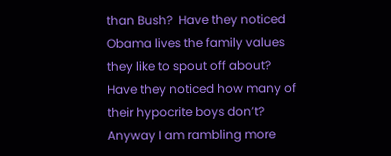than Bush?  Have they noticed Obama lives the family values they like to spout off about?  Have they noticed how many of their hypocrite boys don’t?
Anyway I am rambling more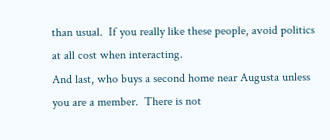than usual.  If you really like these people, avoid politics at all cost when interacting.
And last, who buys a second home near Augusta unless you are a member.  There is not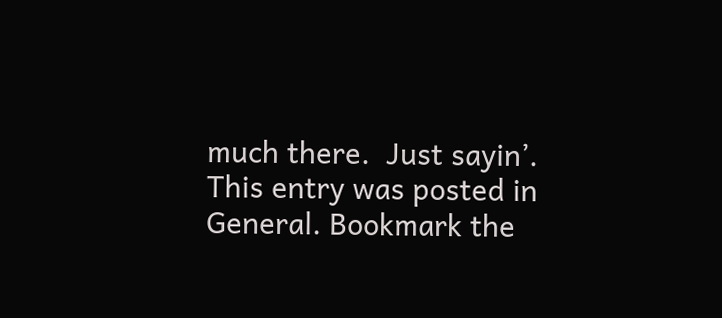much there.  Just sayin’.
This entry was posted in General. Bookmark the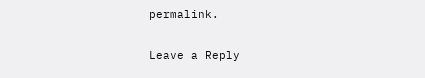permalink.

Leave a Reply